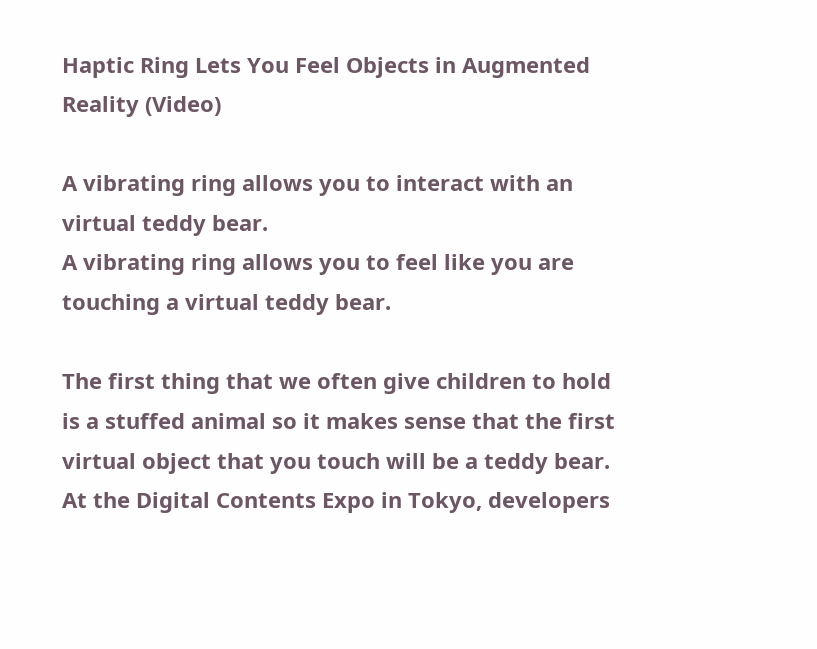Haptic Ring Lets You Feel Objects in Augmented Reality (Video)

A vibrating ring allows you to interact with an virtual teddy bear.
A vibrating ring allows you to feel like you are touching a virtual teddy bear.

The first thing that we often give children to hold is a stuffed animal so it makes sense that the first virtual object that you touch will be a teddy bear. At the Digital Contents Expo in Tokyo, developers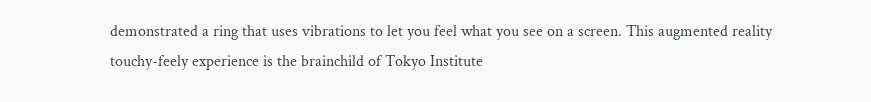demonstrated a ring that uses vibrations to let you feel what you see on a screen. This augmented reality touchy-feely experience is the brainchild of Tokyo Institute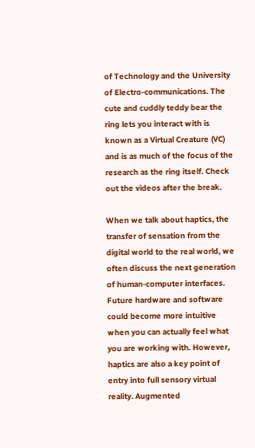of Technology and the University of Electro-communications. The cute and cuddly teddy bear the ring lets you interact with is known as a Virtual Creature (VC) and is as much of the focus of the research as the ring itself. Check out the videos after the break.

When we talk about haptics, the transfer of sensation from the digital world to the real world, we often discuss the next generation of human-computer interfaces. Future hardware and software could become more intuitive when you can actually feel what you are working with. However, haptics are also a key point of entry into full sensory virtual reality. Augmented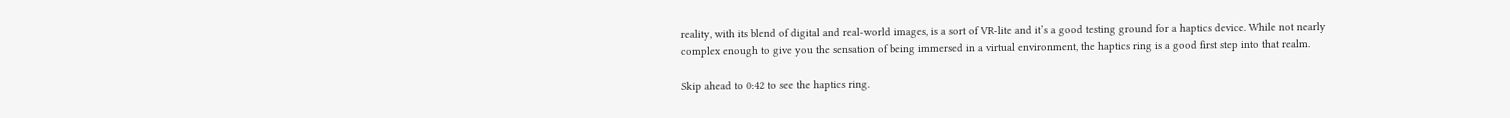reality, with its blend of digital and real-world images, is a sort of VR-lite and it’s a good testing ground for a haptics device. While not nearly complex enough to give you the sensation of being immersed in a virtual environment, the haptics ring is a good first step into that realm.

Skip ahead to 0:42 to see the haptics ring.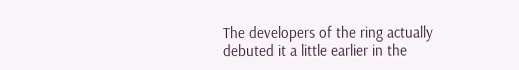The developers of the ring actually debuted it a little earlier in the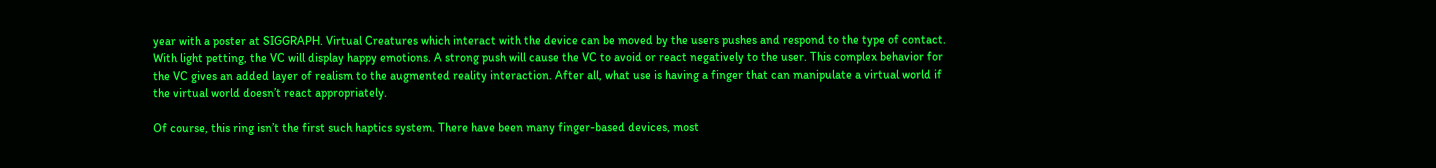year with a poster at SIGGRAPH. Virtual Creatures which interact with the device can be moved by the users pushes and respond to the type of contact. With light petting, the VC will display happy emotions. A strong push will cause the VC to avoid or react negatively to the user. This complex behavior for the VC gives an added layer of realism to the augmented reality interaction. After all, what use is having a finger that can manipulate a virtual world if the virtual world doesn’t react appropriately.

Of course, this ring isn’t the first such haptics system. There have been many finger-based devices, most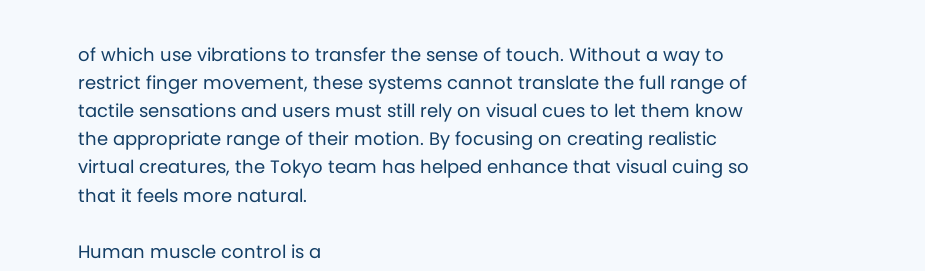of which use vibrations to transfer the sense of touch. Without a way to restrict finger movement, these systems cannot translate the full range of tactile sensations and users must still rely on visual cues to let them know the appropriate range of their motion. By focusing on creating realistic virtual creatures, the Tokyo team has helped enhance that visual cuing so that it feels more natural.

Human muscle control is a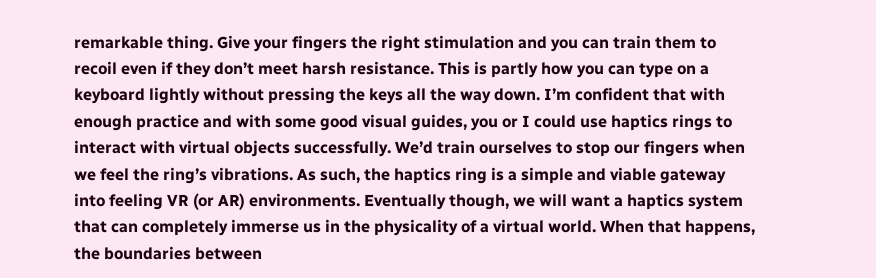remarkable thing. Give your fingers the right stimulation and you can train them to recoil even if they don’t meet harsh resistance. This is partly how you can type on a keyboard lightly without pressing the keys all the way down. I’m confident that with enough practice and with some good visual guides, you or I could use haptics rings to interact with virtual objects successfully. We’d train ourselves to stop our fingers when we feel the ring’s vibrations. As such, the haptics ring is a simple and viable gateway into feeling VR (or AR) environments. Eventually though, we will want a haptics system that can completely immerse us in the physicality of a virtual world. When that happens, the boundaries between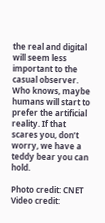the real and digital will seem less important to the casual observer. Who knows, maybe humans will start to prefer the artificial reality. If that scares you, don’t worry, we have a teddy bear you can hold.

Photo credit: CNET
Video credit: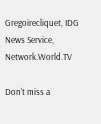Gregoirecliquet, IDG News Service, Network.World.TV

Don't miss a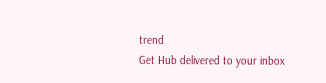trend
Get Hub delivered to your inbox